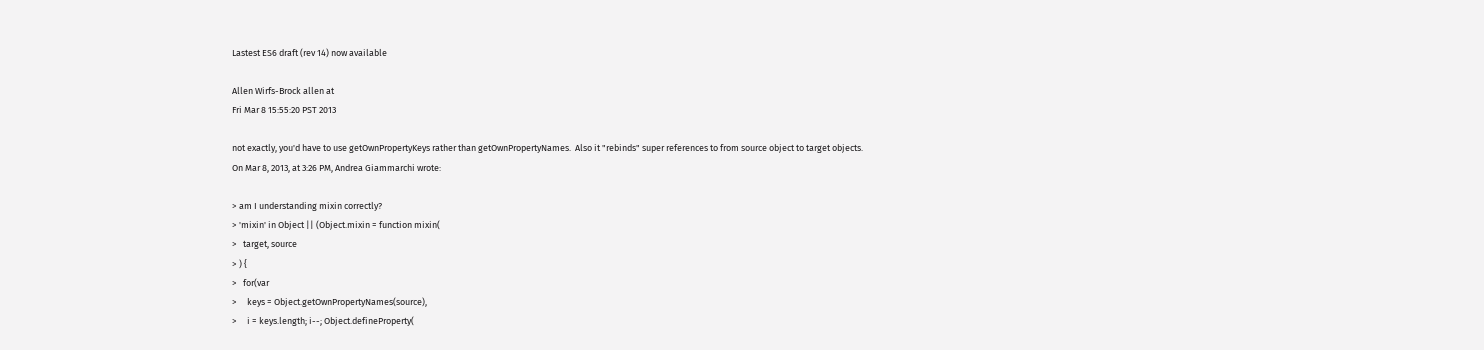Lastest ES6 draft (rev 14) now available

Allen Wirfs-Brock allen at
Fri Mar 8 15:55:20 PST 2013

not exactly, you'd have to use getOwnPropertyKeys rather than getOwnPropertyNames.  Also it "rebinds" super references to from source object to target objects.
On Mar 8, 2013, at 3:26 PM, Andrea Giammarchi wrote:

> am I understanding mixin correctly?
> 'mixin' in Object || (Object.mixin = function mixin(
>   target, source
> ) {
>   for(var
>     keys = Object.getOwnPropertyNames(source),
>     i = keys.length; i--; Object.defineProperty(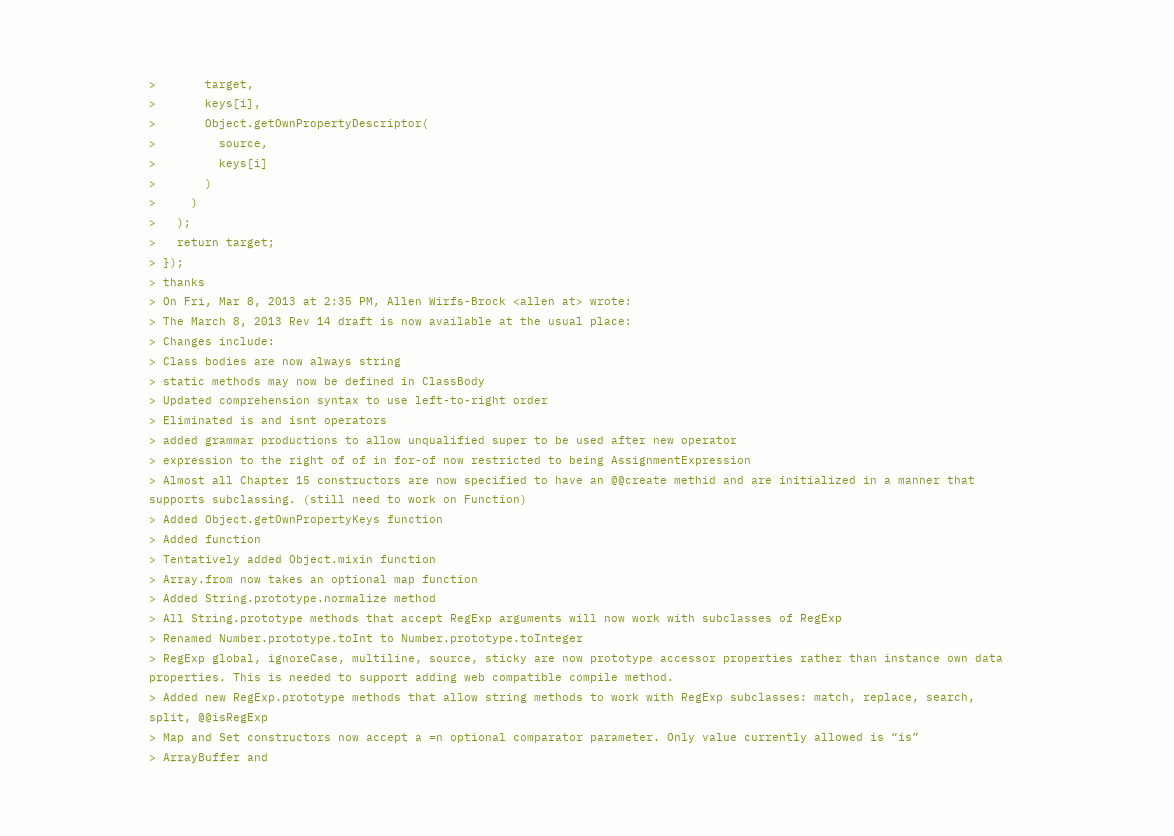>       target,
>       keys[i],
>       Object.getOwnPropertyDescriptor(
>         source,
>         keys[i]
>       )
>     )
>   );
>   return target;
> });
> thanks
> On Fri, Mar 8, 2013 at 2:35 PM, Allen Wirfs-Brock <allen at> wrote:
> The March 8, 2013 Rev 14 draft is now available at the usual place:
> Changes include:
> Class bodies are now always string
> static methods may now be defined in ClassBody
> Updated comprehension syntax to use left-to-right order
> Eliminated is and isnt operators
> added grammar productions to allow unqualified super to be used after new operator
> expression to the right of of in for-of now restricted to being AssignmentExpression
> Almost all Chapter 15 constructors are now specified to have an @@create methid and are initialized in a manner that supports subclassing. (still need to work on Function)
> Added Object.getOwnPropertyKeys function
> Added function
> Tentatively added Object.mixin function
> Array.from now takes an optional map function
> Added String.prototype.normalize method
> All String.prototype methods that accept RegExp arguments will now work with subclasses of RegExp
> Renamed Number.prototype.toInt to Number.prototype.toInteger
> RegExp global, ignoreCase, multiline, source, sticky are now prototype accessor properties rather than instance own data properties. This is needed to support adding web compatible compile method.
> Added new RegExp.prototype methods that allow string methods to work with RegExp subclasses: match, replace, search, split, @@isRegExp
> Map and Set constructors now accept a =n optional comparator parameter. Only value currently allowed is “is”
> ArrayBuffer and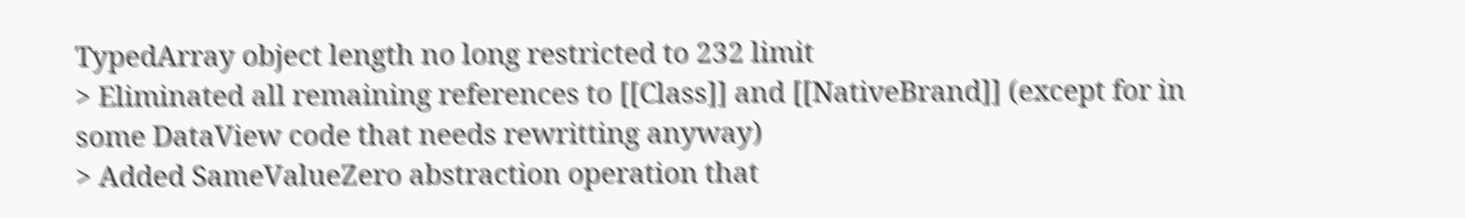TypedArray object length no long restricted to 232 limit
> Eliminated all remaining references to [[Class]] and [[NativeBrand]] (except for in some DataView code that needs rewritting anyway)
> Added SameValueZero abstraction operation that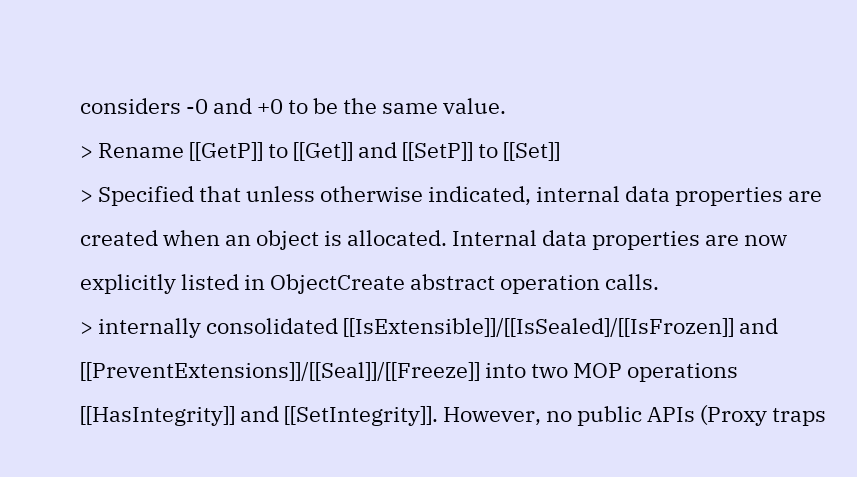considers -0 and +0 to be the same value.
> Rename [[GetP]] to [[Get]] and [[SetP]] to [[Set]]
> Specified that unless otherwise indicated, internal data properties are created when an object is allocated. Internal data properties are now explicitly listed in ObjectCreate abstract operation calls.
> internally consolidated [[IsExtensible]]/[[IsSealed]/[[IsFrozen]] and [[PreventExtensions]]/[[Seal]]/[[Freeze]] into two MOP operations [[HasIntegrity]] and [[SetIntegrity]]. However, no public APIs (Proxy traps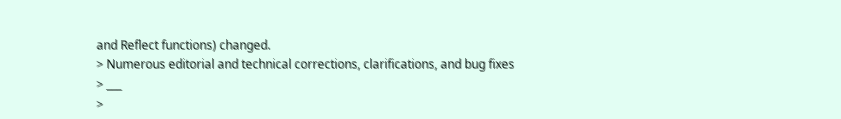and Reflect functions) changed.
> Numerous editorial and technical corrections, clarifications, and bug fixes
> ___
>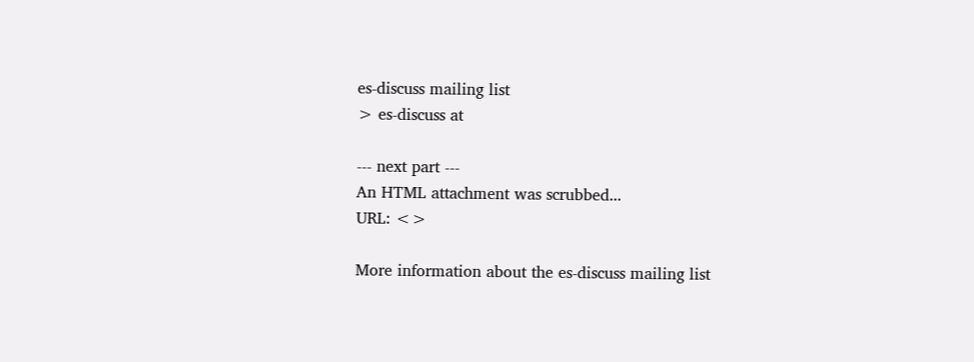es-discuss mailing list
> es-discuss at

--- next part ---
An HTML attachment was scrubbed...
URL: <>

More information about the es-discuss mailing list